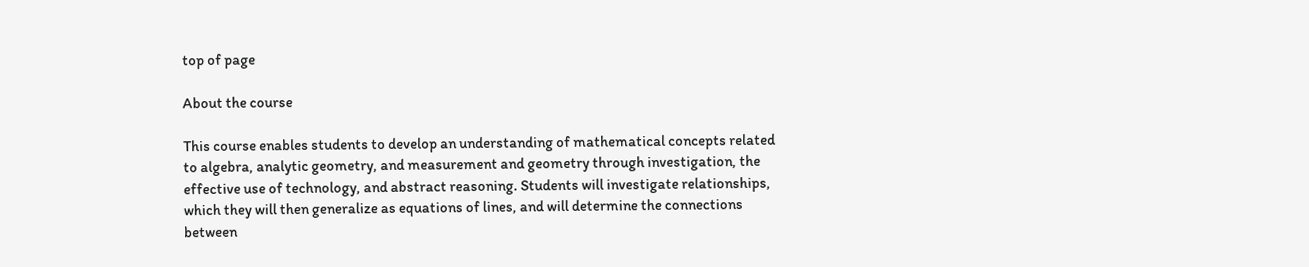top of page

About the course

This course enables students to develop an understanding of mathematical concepts related to algebra, analytic geometry, and measurement and geometry through investigation, the effective use of technology, and abstract reasoning. Students will investigate relationships, which they will then generalize as equations of lines, and will determine the connections between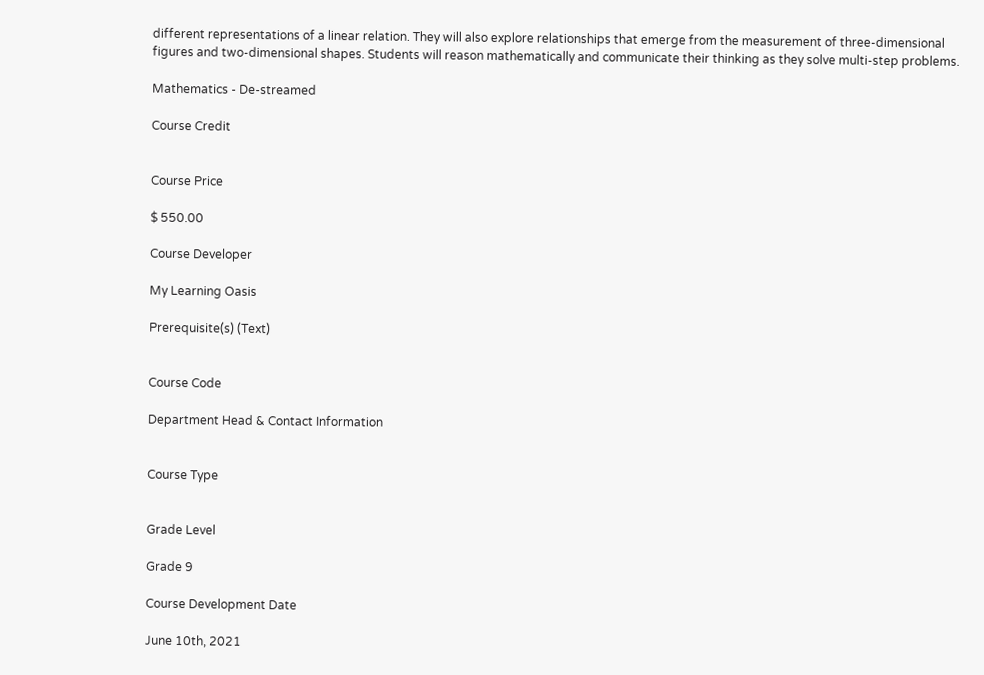different representations of a linear relation. They will also explore relationships that emerge from the measurement of three-dimensional figures and two-dimensional shapes. Students will reason mathematically and communicate their thinking as they solve multi-step problems.

Mathematics - De-streamed

Course Credit


Course Price

$ 550.00

Course Developer

My Learning Oasis

Prerequisite(s) (Text)


Course Code

Department Head & Contact Information


Course Type


Grade Level

Grade 9

Course Development Date

June 10th, 2021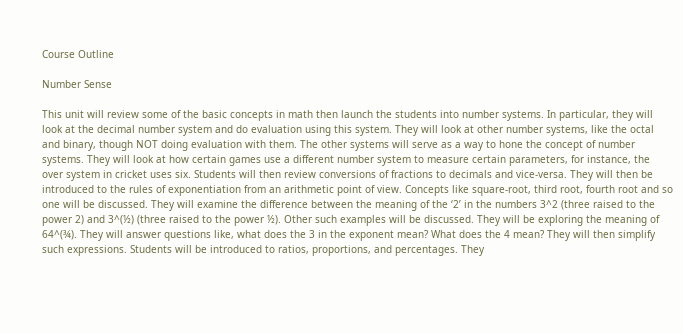Course Outline

Number Sense

This unit will review some of the basic concepts in math then launch the students into number systems. In particular, they will look at the decimal number system and do evaluation using this system. They will look at other number systems, like the octal and binary, though NOT doing evaluation with them. The other systems will serve as a way to hone the concept of number systems. They will look at how certain games use a different number system to measure certain parameters, for instance, the over system in cricket uses six. Students will then review conversions of fractions to decimals and vice-versa. They will then be introduced to the rules of exponentiation from an arithmetic point of view. Concepts like square-root, third root, fourth root and so one will be discussed. They will examine the difference between the meaning of the ‘2’ in the numbers 3^2 (three raised to the power 2) and 3^(½) (three raised to the power ½). Other such examples will be discussed. They will be exploring the meaning of 64^(¾). They will answer questions like, what does the 3 in the exponent mean? What does the 4 mean? They will then simplify such expressions. Students will be introduced to ratios, proportions, and percentages. They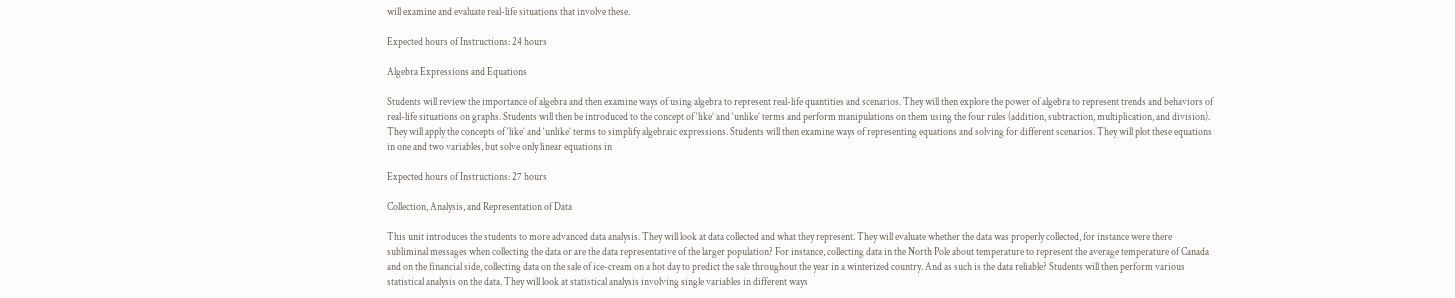will examine and evaluate real-life situations that involve these.

Expected hours of Instructions: 24 hours

Algebra Expressions and Equations

Students will review the importance of algebra and then examine ways of using algebra to represent real-life quantities and scenarios. They will then explore the power of algebra to represent trends and behaviors of real-life situations on graphs. Students will then be introduced to the concept of ‘like’ and ‘unlike’ terms and perform manipulations on them using the four rules (addition, subtraction, multiplication, and division). They will apply the concepts of ‘like’ and ‘unlike’ terms to simplify algebraic expressions. Students will then examine ways of representing equations and solving for different scenarios. They will plot these equations in one and two variables, but solve only linear equations in

Expected hours of Instructions: 27 hours

Collection, Analysis, and Representation of Data

This unit introduces the students to more advanced data analysis. They will look at data collected and what they represent. They will evaluate whether the data was properly collected, for instance were there subliminal messages when collecting the data or are the data representative of the larger population? For instance, collecting data in the North Pole about temperature to represent the average temperature of Canada and on the financial side, collecting data on the sale of ice-cream on a hot day to predict the sale throughout the year in a winterized country. And as such is the data reliable? Students will then perform various statistical analysis on the data. They will look at statistical analysis involving single variables in different ways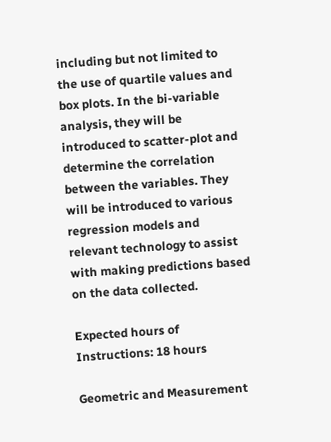including but not limited to the use of quartile values and box plots. In the bi-variable analysis, they will be introduced to scatter-plot and determine the correlation between the variables. They will be introduced to various regression models and relevant technology to assist with making predictions based on the data collected.

Expected hours of Instructions: 18 hours

Geometric and Measurement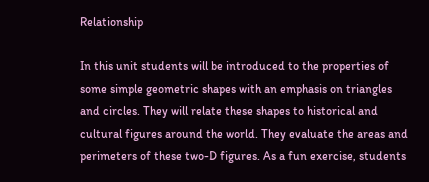Relationship

In this unit students will be introduced to the properties of some simple geometric shapes with an emphasis on triangles and circles. They will relate these shapes to historical and cultural figures around the world. They evaluate the areas and perimeters of these two-D figures. As a fun exercise, students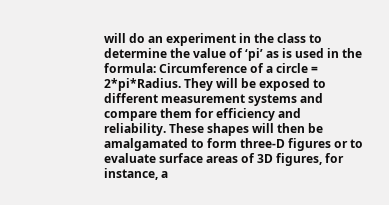will do an experiment in the class to determine the value of ‘pi’ as is used in the formula: Circumference of a circle = 2*pi*Radius. They will be exposed to different measurement systems and compare them for efficiency and reliability. These shapes will then be amalgamated to form three-D figures or to evaluate surface areas of 3D figures, for instance, a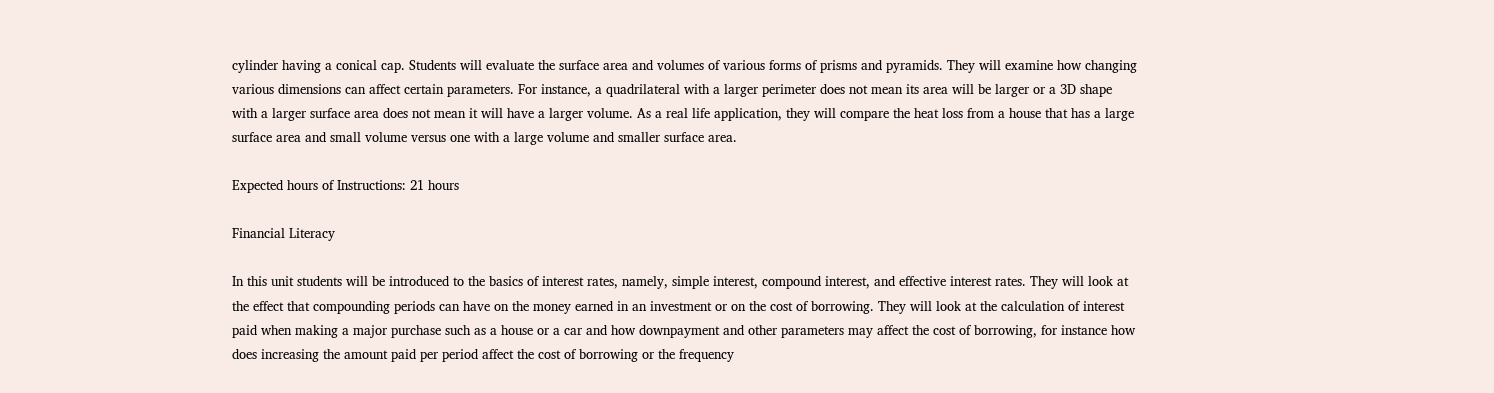cylinder having a conical cap. Students will evaluate the surface area and volumes of various forms of prisms and pyramids. They will examine how changing various dimensions can affect certain parameters. For instance, a quadrilateral with a larger perimeter does not mean its area will be larger or a 3D shape with a larger surface area does not mean it will have a larger volume. As a real life application, they will compare the heat loss from a house that has a large surface area and small volume versus one with a large volume and smaller surface area.

Expected hours of Instructions: 21 hours

Financial Literacy

In this unit students will be introduced to the basics of interest rates, namely, simple interest, compound interest, and effective interest rates. They will look at the effect that compounding periods can have on the money earned in an investment or on the cost of borrowing. They will look at the calculation of interest paid when making a major purchase such as a house or a car and how downpayment and other parameters may affect the cost of borrowing, for instance how does increasing the amount paid per period affect the cost of borrowing or the frequency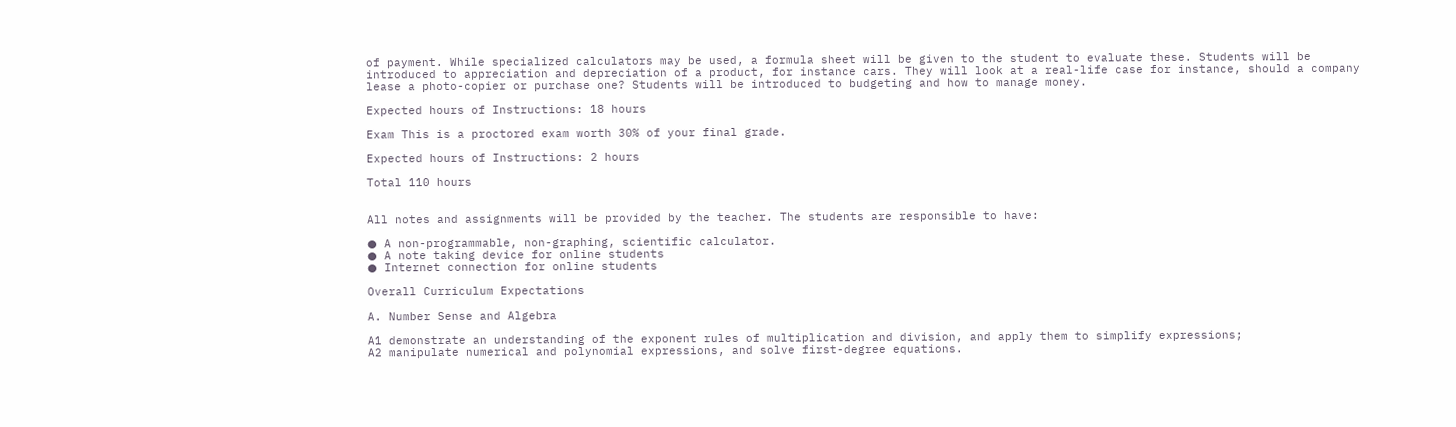of payment. While specialized calculators may be used, a formula sheet will be given to the student to evaluate these. Students will be introduced to appreciation and depreciation of a product, for instance cars. They will look at a real-life case for instance, should a company lease a photo-copier or purchase one? Students will be introduced to budgeting and how to manage money.

Expected hours of Instructions: 18 hours

Exam This is a proctored exam worth 30% of your final grade.

Expected hours of Instructions: 2 hours

Total 110 hours


All notes and assignments will be provided by the teacher. The students are responsible to have:

● A non-programmable, non-graphing, scientific calculator.
● A note taking device for online students
● Internet connection for online students

Overall Curriculum Expectations

A. Number Sense and Algebra

A1 demonstrate an understanding of the exponent rules of multiplication and division, and apply them to simplify expressions;
A2 manipulate numerical and polynomial expressions, and solve first-degree equations.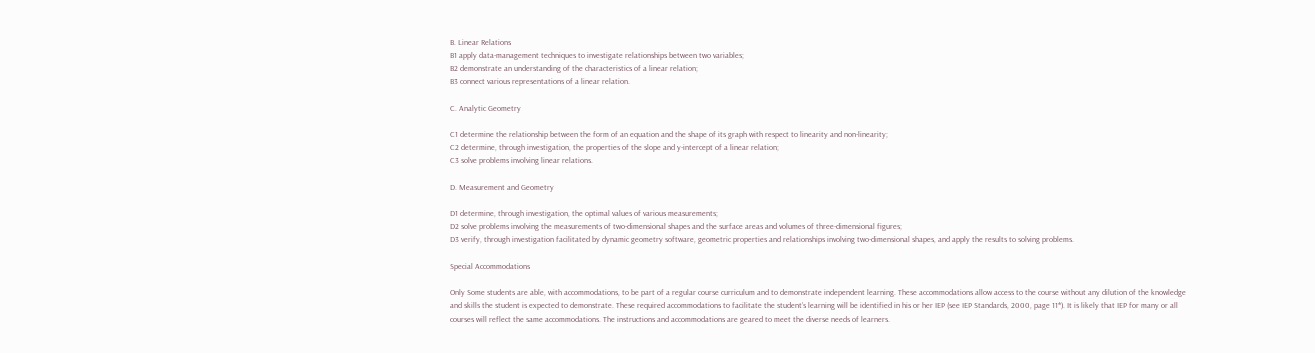B. Linear Relations
B1 apply data-management techniques to investigate relationships between two variables;
B2 demonstrate an understanding of the characteristics of a linear relation;
B3 connect various representations of a linear relation.

C. Analytic Geometry

C1 determine the relationship between the form of an equation and the shape of its graph with respect to linearity and non-linearity;
C2 determine, through investigation, the properties of the slope and y-intercept of a linear relation;
C3 solve problems involving linear relations.

D. Measurement and Geometry

D1 determine, through investigation, the optimal values of various measurements;
D2 solve problems involving the measurements of two-dimensional shapes and the surface areas and volumes of three-dimensional figures;
D3 verify, through investigation facilitated by dynamic geometry software, geometric properties and relationships involving two-dimensional shapes, and apply the results to solving problems.

Special Accommodations

Only Some students are able, with accommodations, to be part of a regular course curriculum and to demonstrate independent learning. These accommodations allow access to the course without any dilution of the knowledge and skills the student is expected to demonstrate. These required accommodations to facilitate the student’s learning will be identified in his or her IEP (see IEP Standards, 2000, page 11*). It is likely that IEP for many or all courses will reflect the same accommodations. The instructions and accommodations are geared to meet the diverse needs of learners.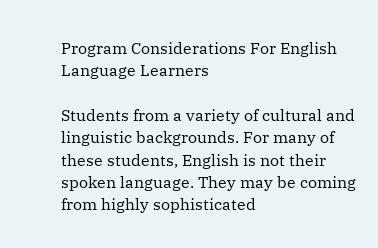Program Considerations For English Language Learners

Students from a variety of cultural and linguistic backgrounds. For many of these students, English is not their spoken language. They may be coming from highly sophisticated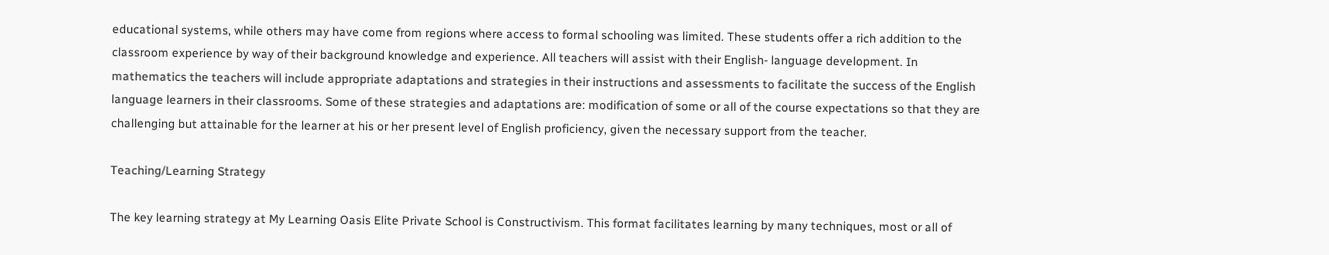educational systems, while others may have come from regions where access to formal schooling was limited. These students offer a rich addition to the classroom experience by way of their background knowledge and experience. All teachers will assist with their English- language development. In mathematics the teachers will include appropriate adaptations and strategies in their instructions and assessments to facilitate the success of the English language learners in their classrooms. Some of these strategies and adaptations are: modification of some or all of the course expectations so that they are challenging but attainable for the learner at his or her present level of English proficiency, given the necessary support from the teacher.

Teaching/Learning Strategy

The key learning strategy at My Learning Oasis Elite Private School is Constructivism. This format facilitates learning by many techniques, most or all of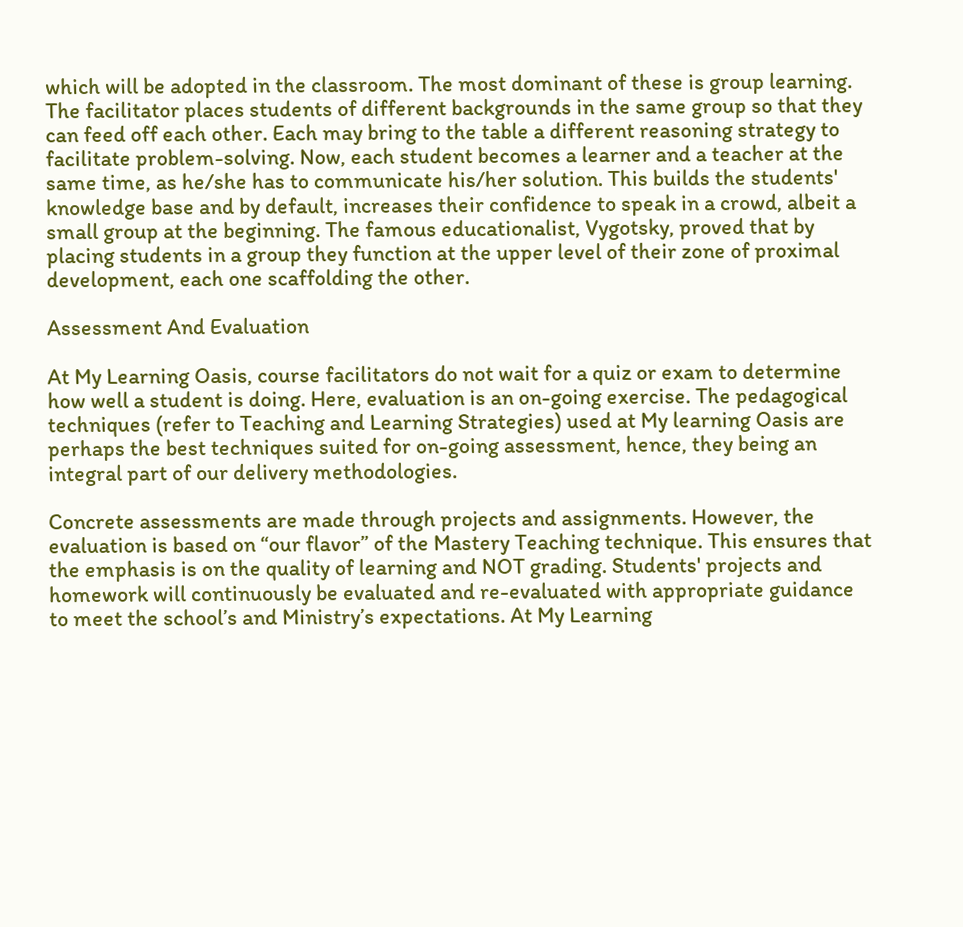which will be adopted in the classroom. The most dominant of these is group learning. The facilitator places students of different backgrounds in the same group so that they can feed off each other. Each may bring to the table a different reasoning strategy to facilitate problem-solving. Now, each student becomes a learner and a teacher at the same time, as he/she has to communicate his/her solution. This builds the students' knowledge base and by default, increases their confidence to speak in a crowd, albeit a small group at the beginning. The famous educationalist, Vygotsky, proved that by placing students in a group they function at the upper level of their zone of proximal development, each one scaffolding the other.

Assessment And Evaluation

At My Learning Oasis, course facilitators do not wait for a quiz or exam to determine how well a student is doing. Here, evaluation is an on-going exercise. The pedagogical techniques (refer to Teaching and Learning Strategies) used at My learning Oasis are perhaps the best techniques suited for on-going assessment, hence, they being an integral part of our delivery methodologies.

Concrete assessments are made through projects and assignments. However, the evaluation is based on “our flavor” of the Mastery Teaching technique. This ensures that the emphasis is on the quality of learning and NOT grading. Students' projects and homework will continuously be evaluated and re-evaluated with appropriate guidance to meet the school’s and Ministry’s expectations. At My Learning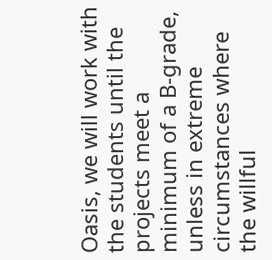Oasis, we will work with the students until the projects meet a minimum of a B-grade, unless in extreme circumstances where the willful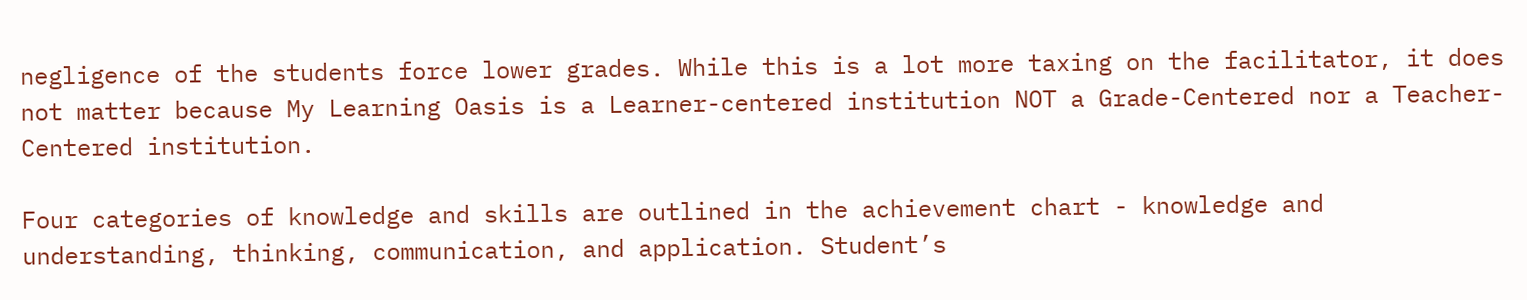negligence of the students force lower grades. While this is a lot more taxing on the facilitator, it does not matter because My Learning Oasis is a Learner-centered institution NOT a Grade-Centered nor a Teacher-Centered institution.

Four categories of knowledge and skills are outlined in the achievement chart - knowledge and understanding, thinking, communication, and application. Student’s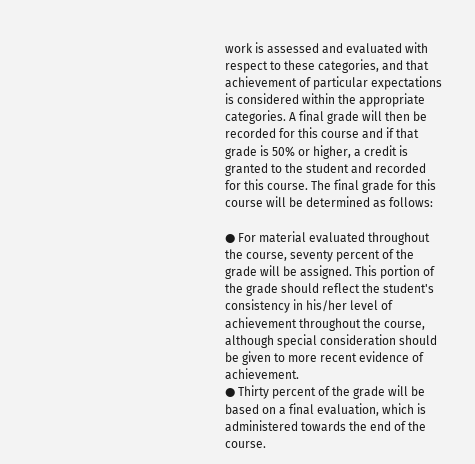work is assessed and evaluated with respect to these categories, and that achievement of particular expectations is considered within the appropriate categories. A final grade will then be recorded for this course and if that grade is 50% or higher, a credit is granted to the student and recorded for this course. The final grade for this course will be determined as follows:

● For material evaluated throughout the course, seventy percent of the grade will be assigned. This portion of the grade should reflect the student's consistency in his/her level of achievement throughout the course, although special consideration should be given to more recent evidence of achievement.
● Thirty percent of the grade will be based on a final evaluation, which is administered towards the end of the course.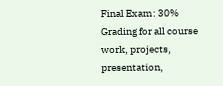Final Exam: 30%
Grading for all course work, projects, presentation,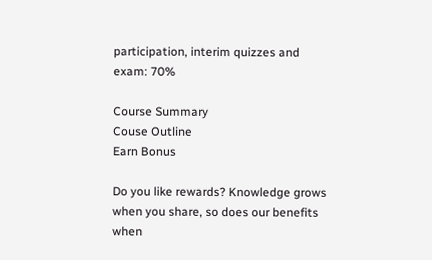participation, interim quizzes and exam: 70%

Course Summary
Couse Outline
Earn Bonus

Do you like rewards? Knowledge grows when you share, so does our benefits when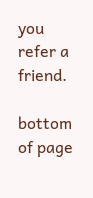you refer a friend.

bottom of page